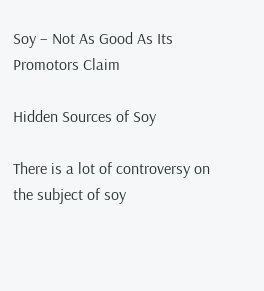Soy – Not As Good As Its Promotors Claim

Hidden Sources of Soy

There is a lot of controversy on the subject of soy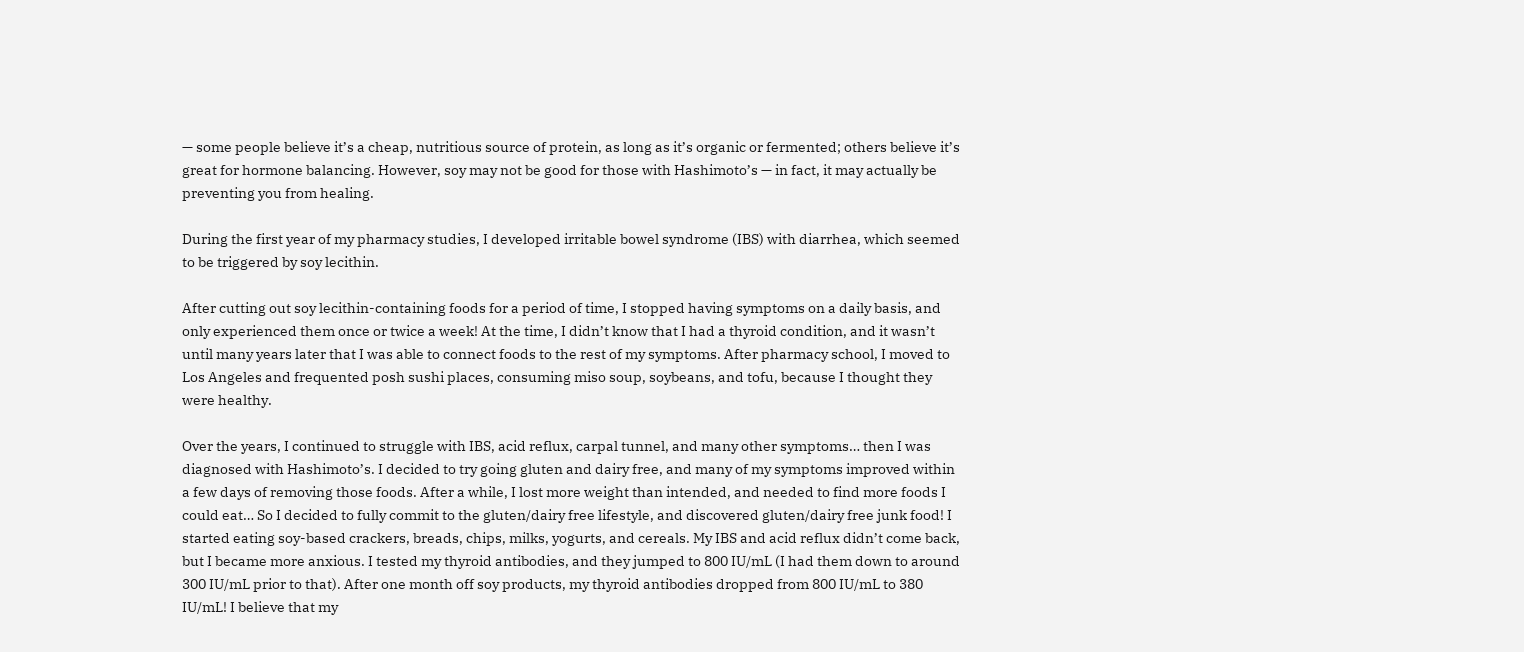— some people believe it’s a cheap, nutritious source of protein, as long as it’s organic or fermented; others believe it’s great for hormone balancing. However, soy may not be good for those with Hashimoto’s — in fact, it may actually be preventing you from healing.

During the first year of my pharmacy studies, I developed irritable bowel syndrome (IBS) with diarrhea, which seemed to be triggered by soy lecithin.

After cutting out soy lecithin-containing foods for a period of time, I stopped having symptoms on a daily basis, and only experienced them once or twice a week! At the time, I didn’t know that I had a thyroid condition, and it wasn’t until many years later that I was able to connect foods to the rest of my symptoms. After pharmacy school, I moved to Los Angeles and frequented posh sushi places, consuming miso soup, soybeans, and tofu, because I thought they were healthy.

Over the years, I continued to struggle with IBS, acid reflux, carpal tunnel, and many other symptoms… then I was diagnosed with Hashimoto’s. I decided to try going gluten and dairy free, and many of my symptoms improved within a few days of removing those foods. After a while, I lost more weight than intended, and needed to find more foods I could eat… So I decided to fully commit to the gluten/dairy free lifestyle, and discovered gluten/dairy free junk food! I started eating soy-based crackers, breads, chips, milks, yogurts, and cereals. My IBS and acid reflux didn’t come back, but I became more anxious. I tested my thyroid antibodies, and they jumped to 800 IU/mL (I had them down to around 300 IU/mL prior to that). After one month off soy products, my thyroid antibodies dropped from 800 IU/mL to 380 IU/mL! I believe that my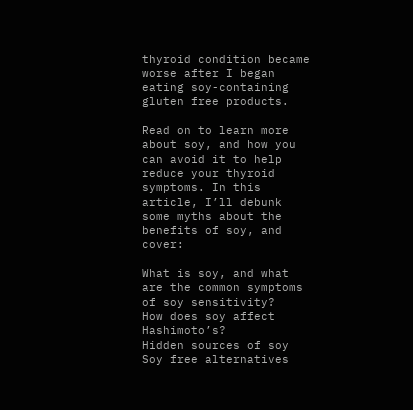thyroid condition became worse after I began eating soy-containing gluten free products.

Read on to learn more about soy, and how you can avoid it to help reduce your thyroid symptoms. In this article, I’ll debunk some myths about the benefits of soy, and cover:

What is soy, and what are the common symptoms of soy sensitivity?
How does soy affect Hashimoto’s?
Hidden sources of soy
Soy free alternatives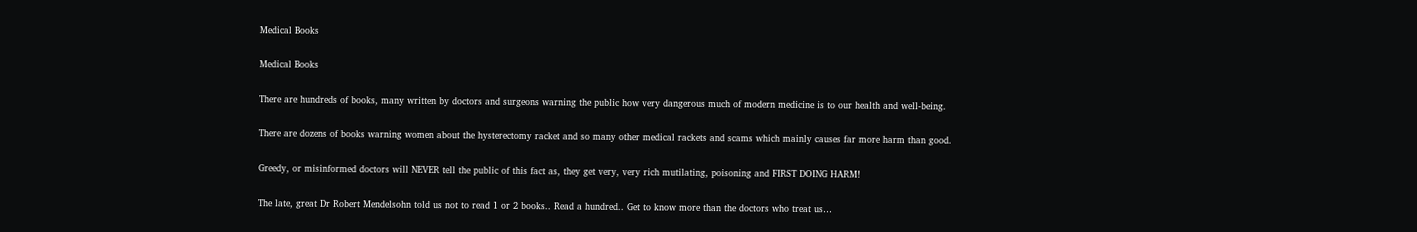Medical Books

Medical Books

There are hundreds of books, many written by doctors and surgeons warning the public how very dangerous much of modern medicine is to our health and well-being.

There are dozens of books warning women about the hysterectomy racket and so many other medical rackets and scams which mainly causes far more harm than good.

Greedy, or misinformed doctors will NEVER tell the public of this fact as, they get very, very rich mutilating, poisoning and FIRST DOING HARM!

The late, great Dr Robert Mendelsohn told us not to read 1 or 2 books.. Read a hundred.. Get to know more than the doctors who treat us…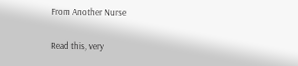From Another Nurse

Read this, very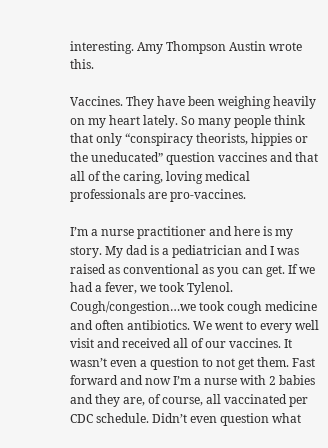interesting. Amy Thompson Austin wrote this.

Vaccines. They have been weighing heavily on my heart lately. So many people think that only “conspiracy theorists, hippies or the uneducated” question vaccines and that all of the caring, loving medical professionals are pro-vaccines.

I’m a nurse practitioner and here is my story. My dad is a pediatrician and I was raised as conventional as you can get. If we had a fever, we took Tylenol. Cough/congestion…we took cough medicine and often antibiotics. We went to every well visit and received all of our vaccines. It wasn’t even a question to not get them. Fast forward and now I’m a nurse with 2 babies and they are, of course, all vaccinated per CDC schedule. Didn’t even question what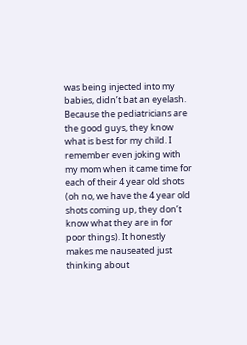was being injected into my babies, didn’t bat an eyelash. Because the pediatricians are the good guys, they know what is best for my child. I remember even joking with my mom when it came time for each of their 4 year old shots (oh no, we have the 4 year old shots coming up, they don’t know what they are in for poor things). It honestly makes me nauseated just thinking about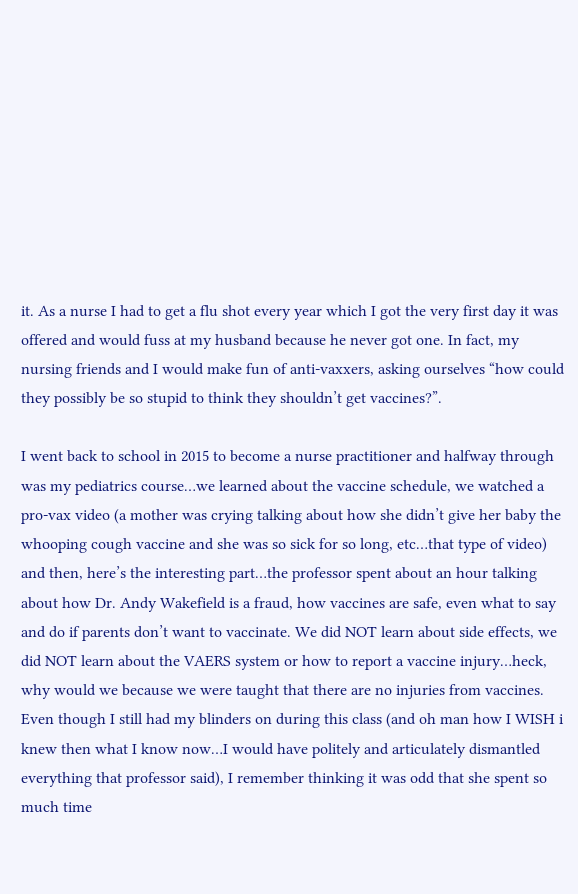it. As a nurse I had to get a flu shot every year which I got the very first day it was offered and would fuss at my husband because he never got one. In fact, my nursing friends and I would make fun of anti-vaxxers, asking ourselves “how could they possibly be so stupid to think they shouldn’t get vaccines?”.

I went back to school in 2015 to become a nurse practitioner and halfway through was my pediatrics course…we learned about the vaccine schedule, we watched a pro-vax video (a mother was crying talking about how she didn’t give her baby the whooping cough vaccine and she was so sick for so long, etc…that type of video) and then, here’s the interesting part…the professor spent about an hour talking about how Dr. Andy Wakefield is a fraud, how vaccines are safe, even what to say and do if parents don’t want to vaccinate. We did NOT learn about side effects, we did NOT learn about the VAERS system or how to report a vaccine injury…heck, why would we because we were taught that there are no injuries from vaccines. Even though I still had my blinders on during this class (and oh man how I WISH i knew then what I know now…I would have politely and articulately dismantled everything that professor said), I remember thinking it was odd that she spent so much time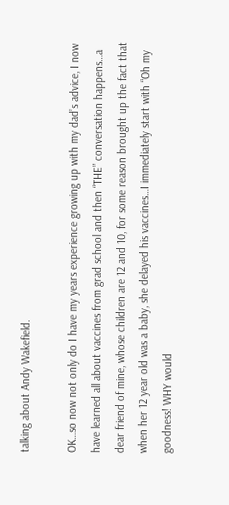talking about Andy Wakefield.

OK…so now not only do I have my years experience growing up with my dad’s advice, I now have learned all about vaccines from grad school and then “THE” conversation happens…a dear friend of mine, whose children are 12 and 10, for some reason brought up the fact that when her 12 year old was a baby, she delayed his vaccines…I immediately start with “Oh my goodness! WHY would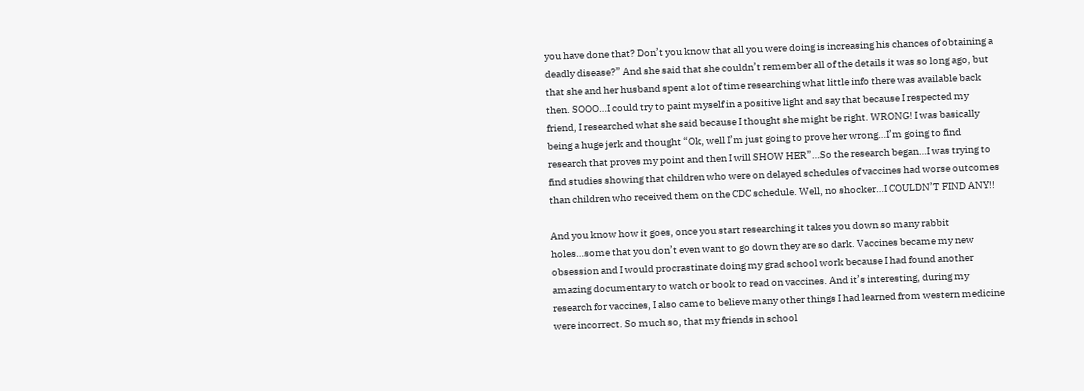you have done that? Don’t you know that all you were doing is increasing his chances of obtaining a deadly disease?” And she said that she couldn’t remember all of the details it was so long ago, but that she and her husband spent a lot of time researching what little info there was available back then. SOOO…I could try to paint myself in a positive light and say that because I respected my friend, I researched what she said because I thought she might be right. WRONG! I was basically being a huge jerk and thought “Ok, well I’m just going to prove her wrong…I’m going to find research that proves my point and then I will SHOW HER”…So the research began…I was trying to find studies showing that children who were on delayed schedules of vaccines had worse outcomes than children who received them on the CDC schedule. Well, no shocker…I COULDN’T FIND ANY!!

And you know how it goes, once you start researching it takes you down so many rabbit holes…some that you don’t even want to go down they are so dark. Vaccines became my new obsession and I would procrastinate doing my grad school work because I had found another amazing documentary to watch or book to read on vaccines. And it’s interesting, during my research for vaccines, I also came to believe many other things I had learned from western medicine were incorrect. So much so, that my friends in school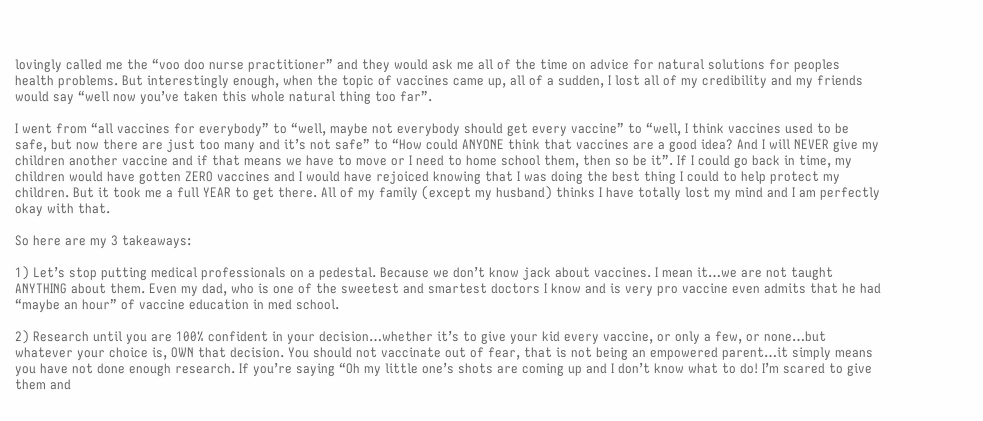lovingly called me the “voo doo nurse practitioner” and they would ask me all of the time on advice for natural solutions for peoples health problems. But interestingly enough, when the topic of vaccines came up, all of a sudden, I lost all of my credibility and my friends would say “well now you’ve taken this whole natural thing too far”.

I went from “all vaccines for everybody” to “well, maybe not everybody should get every vaccine” to “well, I think vaccines used to be safe, but now there are just too many and it’s not safe” to “How could ANYONE think that vaccines are a good idea? And I will NEVER give my children another vaccine and if that means we have to move or I need to home school them, then so be it”. If I could go back in time, my children would have gotten ZERO vaccines and I would have rejoiced knowing that I was doing the best thing I could to help protect my children. But it took me a full YEAR to get there. All of my family (except my husband) thinks I have totally lost my mind and I am perfectly okay with that.

So here are my 3 takeaways:

1) Let’s stop putting medical professionals on a pedestal. Because we don’t know jack about vaccines. I mean it…we are not taught ANYTHING about them. Even my dad, who is one of the sweetest and smartest doctors I know and is very pro vaccine even admits that he had “maybe an hour” of vaccine education in med school.

2) Research until you are 100% confident in your decision…whether it’s to give your kid every vaccine, or only a few, or none…but whatever your choice is, OWN that decision. You should not vaccinate out of fear, that is not being an empowered parent…it simply means you have not done enough research. If you’re saying “Oh my little one’s shots are coming up and I don’t know what to do! I’m scared to give them and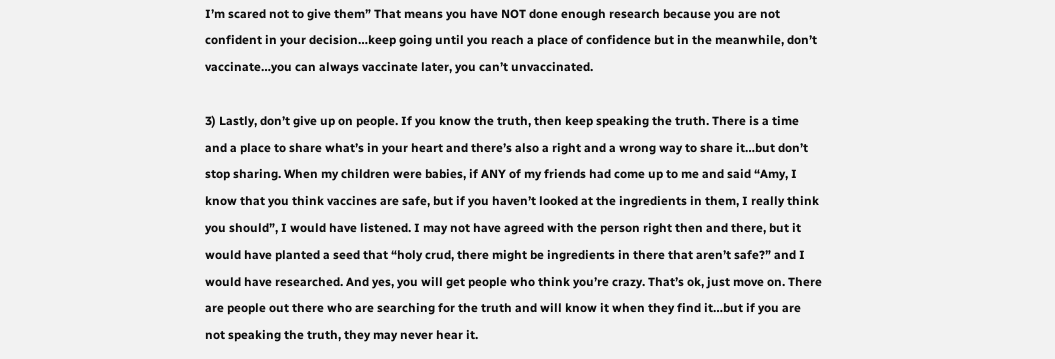I’m scared not to give them” That means you have NOT done enough research because you are not confident in your decision…keep going until you reach a place of confidence but in the meanwhile, don’t vaccinate…you can always vaccinate later, you can’t unvaccinated.

3) Lastly, don’t give up on people. If you know the truth, then keep speaking the truth. There is a time and a place to share what’s in your heart and there’s also a right and a wrong way to share it…but don’t stop sharing. When my children were babies, if ANY of my friends had come up to me and said “Amy, I know that you think vaccines are safe, but if you haven’t looked at the ingredients in them, I really think you should”, I would have listened. I may not have agreed with the person right then and there, but it would have planted a seed that “holy crud, there might be ingredients in there that aren’t safe?” and I would have researched. And yes, you will get people who think you’re crazy. That’s ok, just move on. There are people out there who are searching for the truth and will know it when they find it…but if you are not speaking the truth, they may never hear it.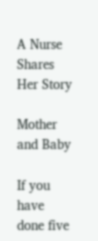A Nurse Shares Her Story

Mother and Baby

If you have done five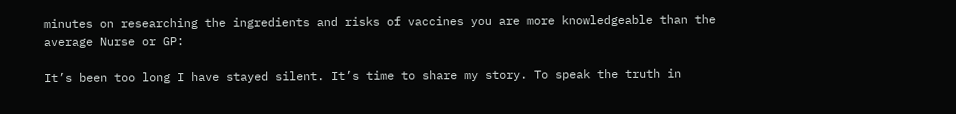minutes on researching the ingredients and risks of vaccines you are more knowledgeable than the average Nurse or GP:

It’s been too long I have stayed silent. It’s time to share my story. To speak the truth in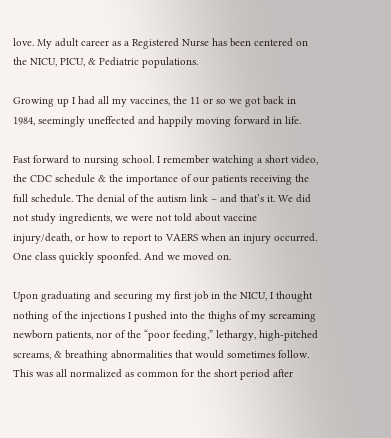love. My adult career as a Registered Nurse has been centered on the NICU, PICU, & Pediatric populations.

Growing up I had all my vaccines, the 11 or so we got back in 1984, seemingly uneffected and happily moving forward in life.

Fast forward to nursing school. I remember watching a short video, the CDC schedule & the importance of our patients receiving the full schedule. The denial of the autism link – and that’s it. We did not study ingredients, we were not told about vaccine injury/death, or how to report to VAERS when an injury occurred. One class quickly spoonfed. And we moved on.

Upon graduating and securing my first job in the NICU, I thought nothing of the injections I pushed into the thighs of my screaming newborn patients, nor of the “poor feeding,” lethargy, high-pitched screams, & breathing abnormalities that would sometimes follow. This was all normalized as common for the short period after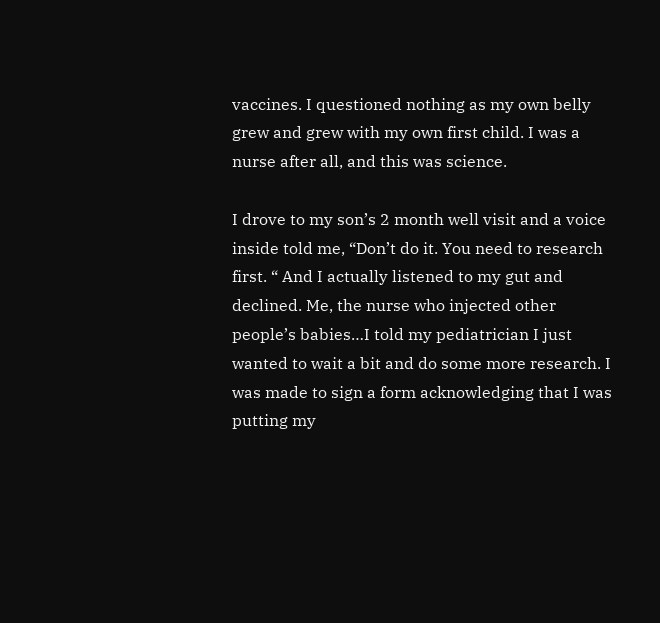vaccines. I questioned nothing as my own belly grew and grew with my own first child. I was a nurse after all, and this was science.

I drove to my son’s 2 month well visit and a voice inside told me, “Don’t do it. You need to research first. “ And I actually listened to my gut and declined. Me, the nurse who injected other people’s babies…I told my pediatrician I just wanted to wait a bit and do some more research. I was made to sign a form acknowledging that I was putting my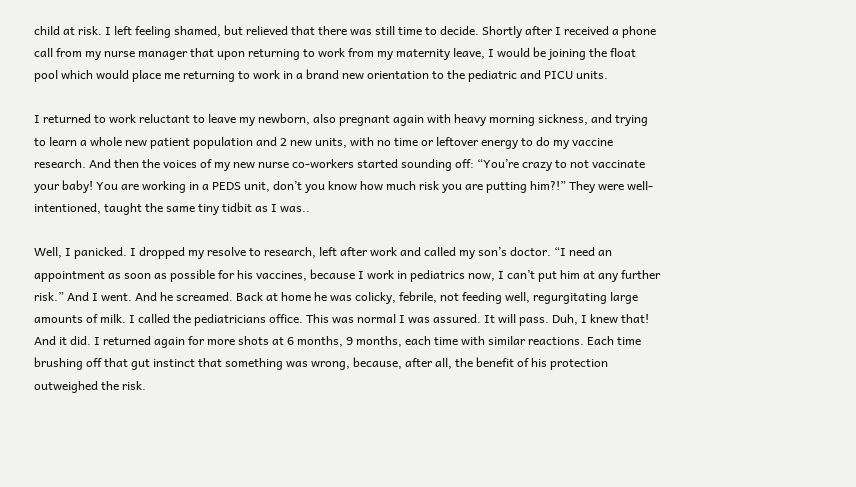child at risk. I left feeling shamed, but relieved that there was still time to decide. Shortly after I received a phone call from my nurse manager that upon returning to work from my maternity leave, I would be joining the float pool which would place me returning to work in a brand new orientation to the pediatric and PICU units.

I returned to work reluctant to leave my newborn, also pregnant again with heavy morning sickness, and trying to learn a whole new patient population and 2 new units, with no time or leftover energy to do my vaccine research. And then the voices of my new nurse co-workers started sounding off: “You’re crazy to not vaccinate your baby! You are working in a PEDS unit, don’t you know how much risk you are putting him?!” They were well-intentioned, taught the same tiny tidbit as I was..

Well, I panicked. I dropped my resolve to research, left after work and called my son’s doctor. “I need an appointment as soon as possible for his vaccines, because I work in pediatrics now, I can’t put him at any further risk.” And I went. And he screamed. Back at home he was colicky, febrile, not feeding well, regurgitating large amounts of milk. I called the pediatricians office. This was normal I was assured. It will pass. Duh, I knew that! And it did. I returned again for more shots at 6 months, 9 months, each time with similar reactions. Each time brushing off that gut instinct that something was wrong, because, after all, the benefit of his protection outweighed the risk.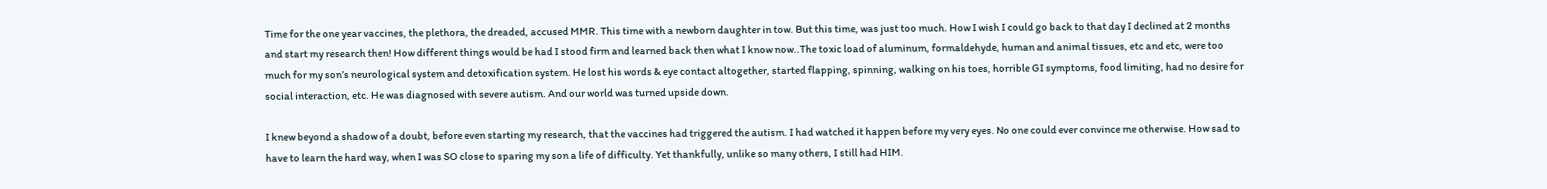Time for the one year vaccines, the plethora, the dreaded, accused MMR. This time with a newborn daughter in tow. But this time, was just too much. How I wish I could go back to that day I declined at 2 months and start my research then! How different things would be had I stood firm and learned back then what I know now..The toxic load of aluminum, formaldehyde, human and animal tissues, etc and etc, were too much for my son’s neurological system and detoxification system. He lost his words & eye contact altogether, started flapping, spinning, walking on his toes, horrible GI symptoms, food limiting, had no desire for social interaction, etc. He was diagnosed with severe autism. And our world was turned upside down.

I knew beyond a shadow of a doubt, before even starting my research, that the vaccines had triggered the autism. I had watched it happen before my very eyes. No one could ever convince me otherwise. How sad to have to learn the hard way, when I was SO close to sparing my son a life of difficulty. Yet thankfully, unlike so many others, I still had HIM.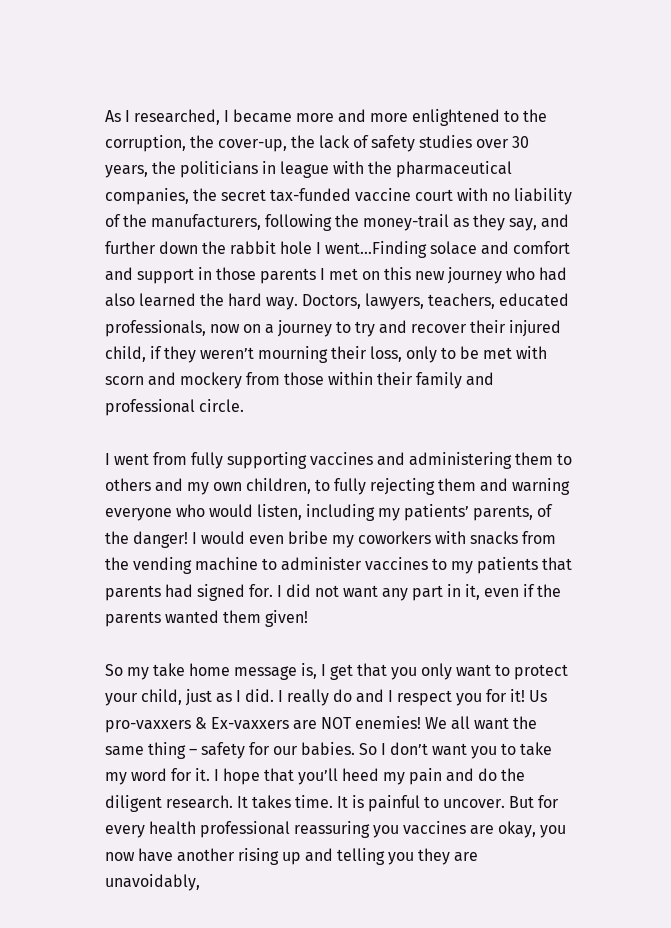As I researched, I became more and more enlightened to the corruption, the cover-up, the lack of safety studies over 30 years, the politicians in league with the pharmaceutical companies, the secret tax-funded vaccine court with no liability of the manufacturers, following the money-trail as they say, and further down the rabbit hole I went…Finding solace and comfort and support in those parents I met on this new journey who had also learned the hard way. Doctors, lawyers, teachers, educated professionals, now on a journey to try and recover their injured child, if they weren’t mourning their loss, only to be met with scorn and mockery from those within their family and professional circle.

I went from fully supporting vaccines and administering them to others and my own children, to fully rejecting them and warning everyone who would listen, including my patients’ parents, of the danger! I would even bribe my coworkers with snacks from the vending machine to administer vaccines to my patients that parents had signed for. I did not want any part in it, even if the parents wanted them given!

So my take home message is, I get that you only want to protect your child, just as I did. I really do and I respect you for it! Us pro-vaxxers & Ex-vaxxers are NOT enemies! We all want the same thing – safety for our babies. So I don’t want you to take my word for it. I hope that you’ll heed my pain and do the diligent research. It takes time. It is painful to uncover. But for every health professional reassuring you vaccines are okay, you now have another rising up and telling you they are unavoidably,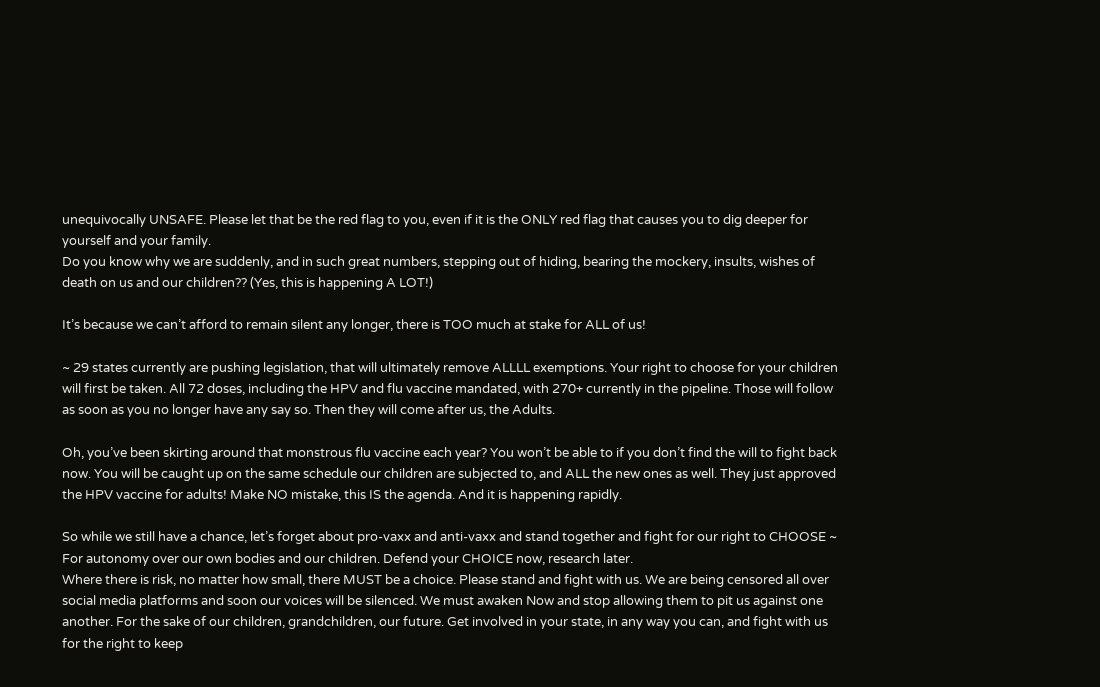unequivocally UNSAFE. Please let that be the red flag to you, even if it is the ONLY red flag that causes you to dig deeper for yourself and your family.
Do you know why we are suddenly, and in such great numbers, stepping out of hiding, bearing the mockery, insults, wishes of death on us and our children?? (Yes, this is happening A LOT!)

It’s because we can’t afford to remain silent any longer, there is TOO much at stake for ALL of us!

~ 29 states currently are pushing legislation, that will ultimately remove ALLLL exemptions. Your right to choose for your children will first be taken. All 72 doses, including the HPV and flu vaccine mandated, with 270+ currently in the pipeline. Those will follow as soon as you no longer have any say so. Then they will come after us, the Adults.

Oh, you’ve been skirting around that monstrous flu vaccine each year? You won’t be able to if you don’t find the will to fight back now. You will be caught up on the same schedule our children are subjected to, and ALL the new ones as well. They just approved the HPV vaccine for adults! Make NO mistake, this IS the agenda. And it is happening rapidly.

So while we still have a chance, let’s forget about pro-vaxx and anti-vaxx and stand together and fight for our right to CHOOSE ~ For autonomy over our own bodies and our children. Defend your CHOICE now, research later.
Where there is risk, no matter how small, there MUST be a choice. Please stand and fight with us. We are being censored all over social media platforms and soon our voices will be silenced. We must awaken Now and stop allowing them to pit us against one another. For the sake of our children, grandchildren, our future. Get involved in your state, in any way you can, and fight with us for the right to keep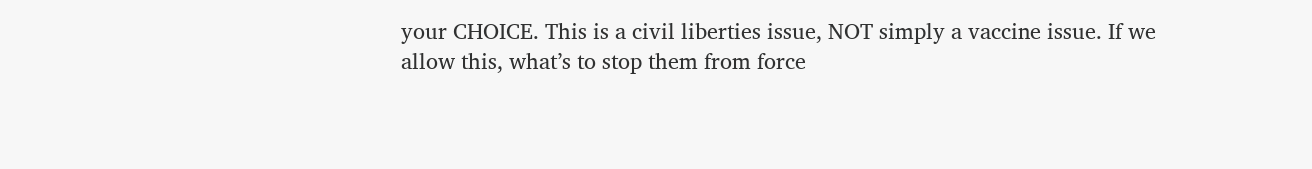your CHOICE. This is a civil liberties issue, NOT simply a vaccine issue. If we allow this, what’s to stop them from force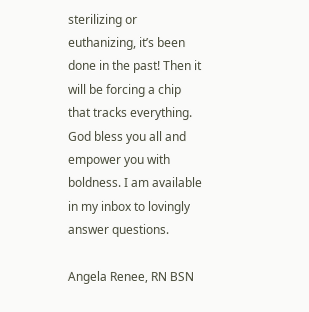sterilizing or euthanizing, it’s been done in the past! Then it will be forcing a chip that tracks everything. God bless you all and empower you with boldness. I am available in my inbox to lovingly answer questions.

Angela Renee, RN BSN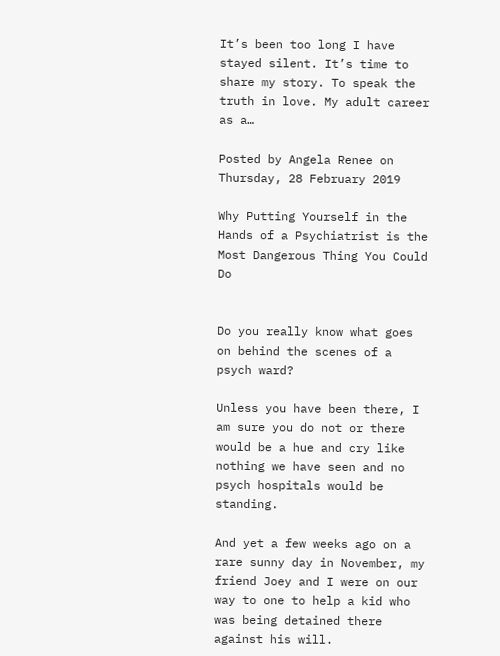It’s been too long I have stayed silent. It’s time to share my story. To speak the truth in love. My adult career as a…

Posted by Angela Renee on Thursday, 28 February 2019

Why Putting Yourself in the Hands of a Psychiatrist is the Most Dangerous Thing You Could Do


Do you really know what goes on behind the scenes of a psych ward?

Unless you have been there, I am sure you do not or there would be a hue and cry like nothing we have seen and no psych hospitals would be standing.

And yet a few weeks ago on a rare sunny day in November, my friend Joey and I were on our way to one to help a kid who was being detained there against his will.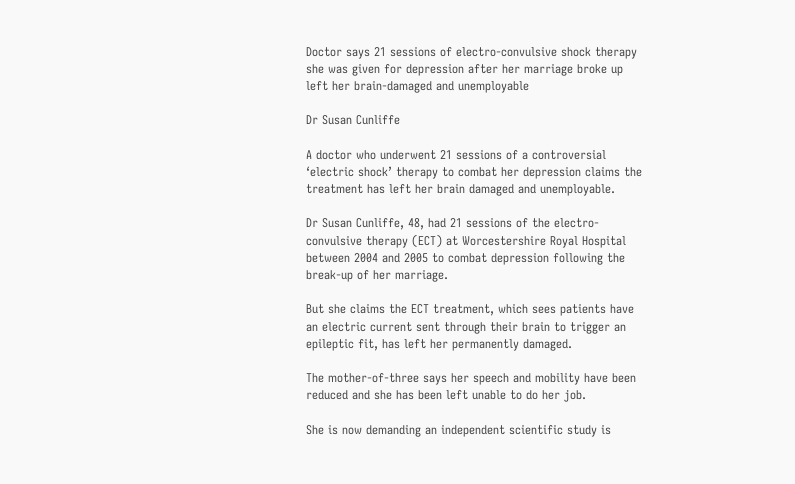Doctor says 21 sessions of electro-convulsive shock therapy she was given for depression after her marriage broke up left her brain-damaged and unemployable

Dr Susan Cunliffe

A doctor who underwent 21 sessions of a controversial ‘electric shock’ therapy to combat her depression claims the treatment has left her brain damaged and unemployable.

Dr Susan Cunliffe, 48, had 21 sessions of the electro-convulsive therapy (ECT) at Worcestershire Royal Hospital between 2004 and 2005 to combat depression following the break-up of her marriage.

But she claims the ECT treatment, which sees patients have an electric current sent through their brain to trigger an epileptic fit, has left her permanently damaged.

The mother-of-three says her speech and mobility have been reduced and she has been left unable to do her job.

She is now demanding an independent scientific study is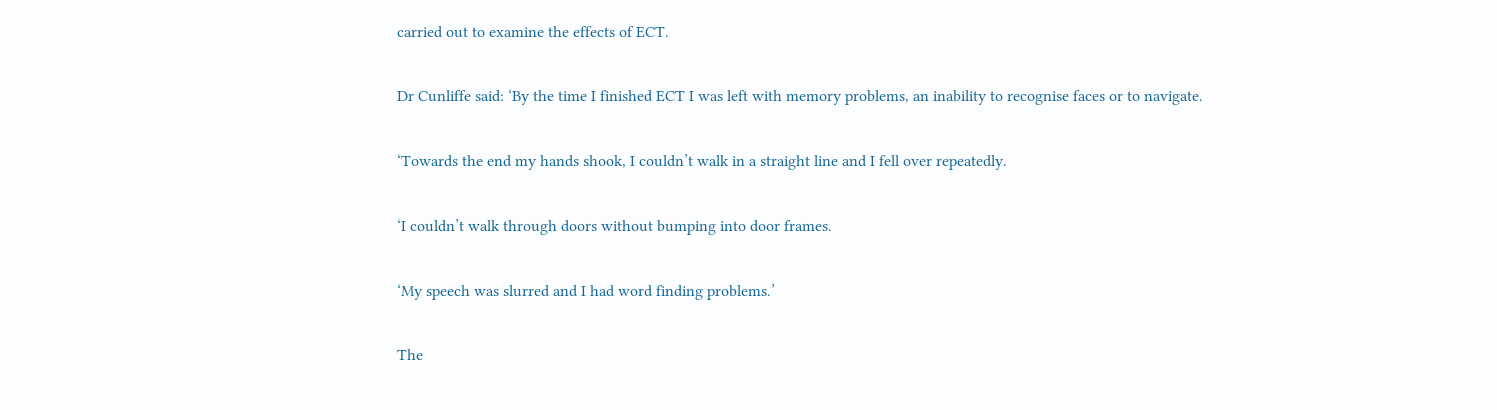carried out to examine the effects of ECT.

Dr Cunliffe said: ‘By the time I finished ECT I was left with memory problems, an inability to recognise faces or to navigate.

‘Towards the end my hands shook, I couldn’t walk in a straight line and I fell over repeatedly.

‘I couldn’t walk through doors without bumping into door frames.

‘My speech was slurred and I had word finding problems.’

The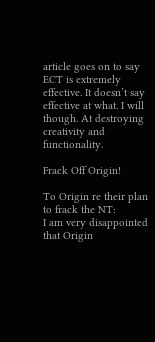article goes on to say ECT is extremely effective. It doesn’t say effective at what. I will though. At destroying creativity and functionality.

Frack Off Origin!

To Origin re their plan to frack the NT:
I am very disappointed that Origin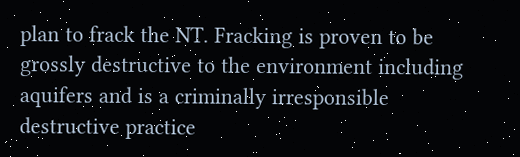plan to frack the NT. Fracking is proven to be grossly destructive to the environment including aquifers and is a criminally irresponsible destructive practice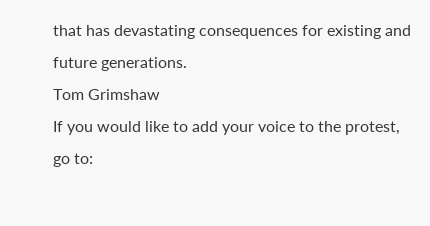that has devastating consequences for existing and future generations.
Tom Grimshaw
If you would like to add your voice to the protest, go to: